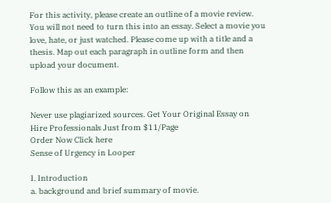For this activity, please create an outline of a movie review. You will not need to turn this into an essay. Select a movie you love, hate, or just watched. Please come up with a title and a thesis. Map out each paragraph in outline form and then upload your document.

Follow this as an example:

Never use plagiarized sources. Get Your Original Essay on
Hire Professionals Just from $11/Page
Order Now Click here
Sense of Urgency in Looper

I. Introduction
a. background and brief summary of movie.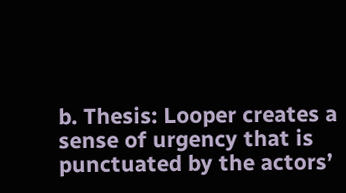b. Thesis: Looper creates a sense of urgency that is punctuated by the actors’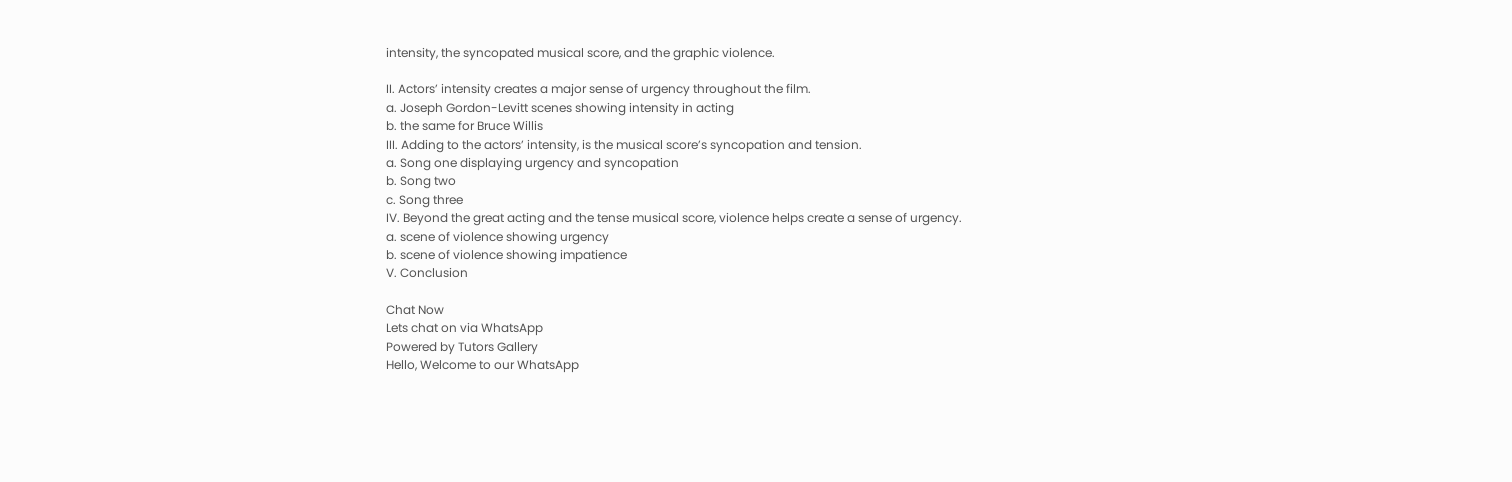intensity, the syncopated musical score, and the graphic violence.

II. Actors’ intensity creates a major sense of urgency throughout the film.
a. Joseph Gordon-Levitt scenes showing intensity in acting
b. the same for Bruce Willis
III. Adding to the actors’ intensity, is the musical score’s syncopation and tension.
a. Song one displaying urgency and syncopation
b. Song two
c. Song three
IV. Beyond the great acting and the tense musical score, violence helps create a sense of urgency.
a. scene of violence showing urgency
b. scene of violence showing impatience
V. Conclusion

Chat Now
Lets chat on via WhatsApp
Powered by Tutors Gallery
Hello, Welcome to our WhatsApp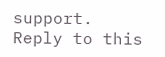support. Reply to this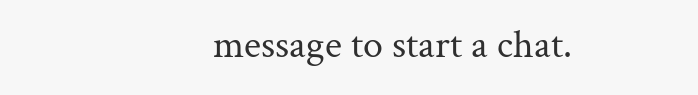message to start a chat.